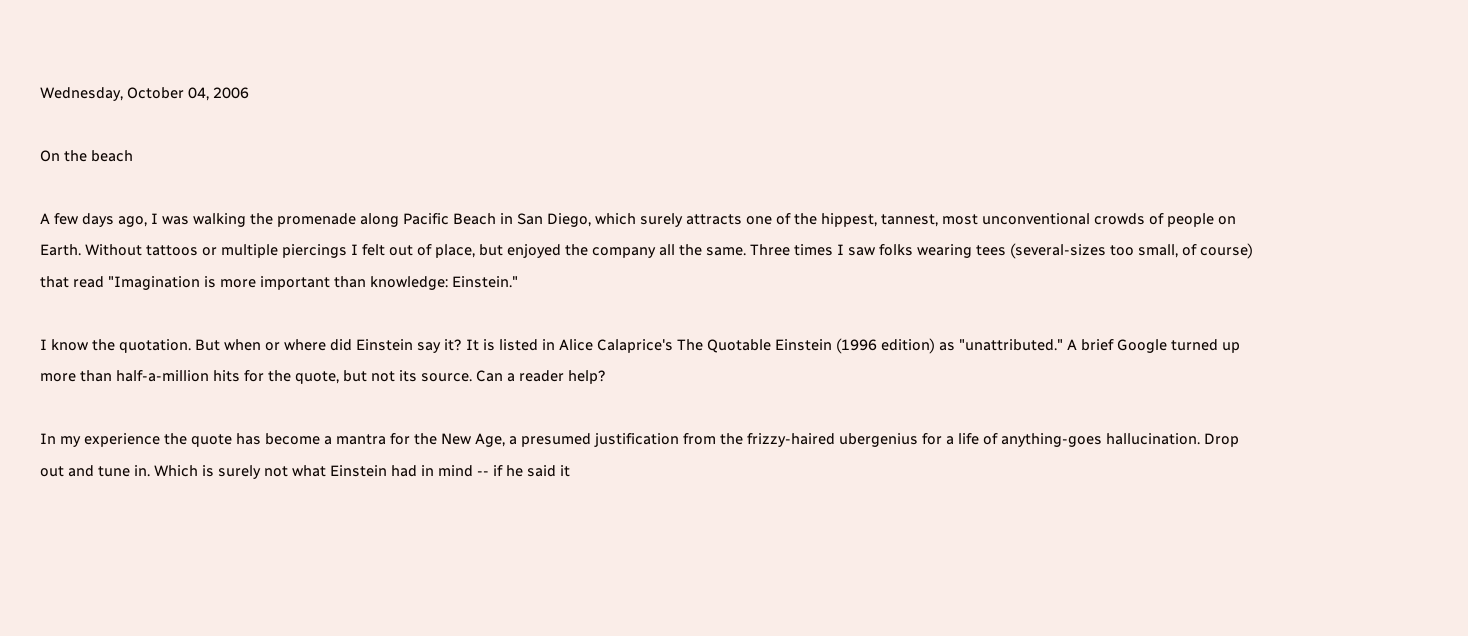Wednesday, October 04, 2006

On the beach

A few days ago, I was walking the promenade along Pacific Beach in San Diego, which surely attracts one of the hippest, tannest, most unconventional crowds of people on Earth. Without tattoos or multiple piercings I felt out of place, but enjoyed the company all the same. Three times I saw folks wearing tees (several-sizes too small, of course) that read "Imagination is more important than knowledge: Einstein."

I know the quotation. But when or where did Einstein say it? It is listed in Alice Calaprice's The Quotable Einstein (1996 edition) as "unattributed." A brief Google turned up more than half-a-million hits for the quote, but not its source. Can a reader help?

In my experience the quote has become a mantra for the New Age, a presumed justification from the frizzy-haired ubergenius for a life of anything-goes hallucination. Drop out and tune in. Which is surely not what Einstein had in mind -- if he said it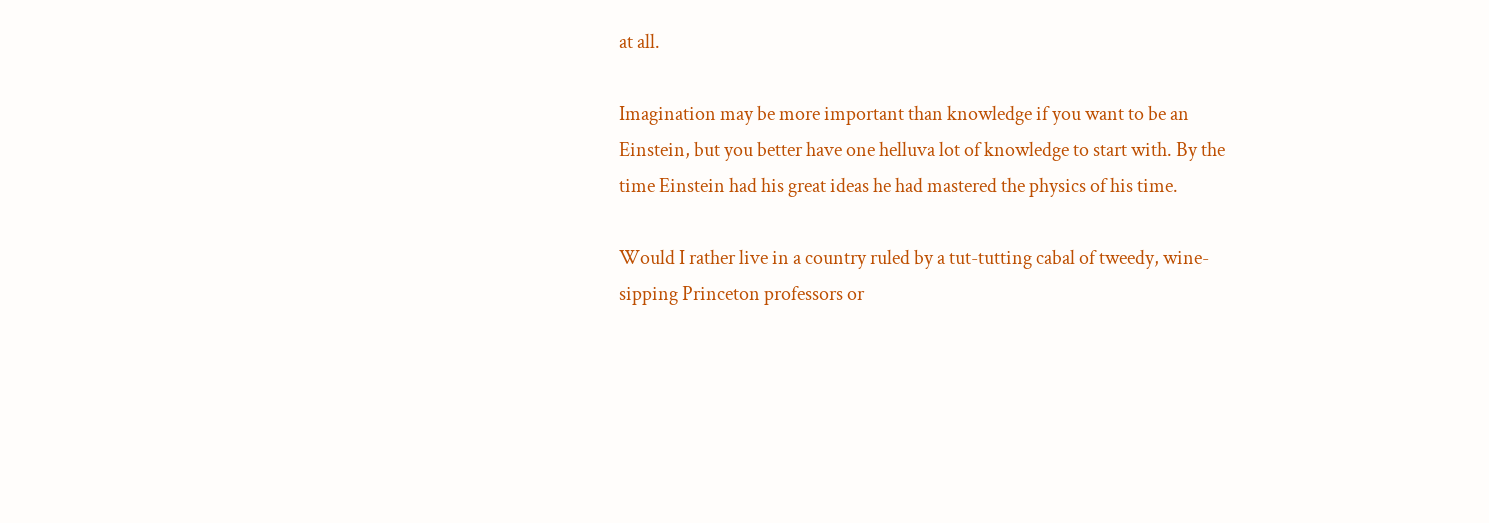at all.

Imagination may be more important than knowledge if you want to be an Einstein, but you better have one helluva lot of knowledge to start with. By the time Einstein had his great ideas he had mastered the physics of his time.

Would I rather live in a country ruled by a tut-tutting cabal of tweedy, wine-sipping Princeton professors or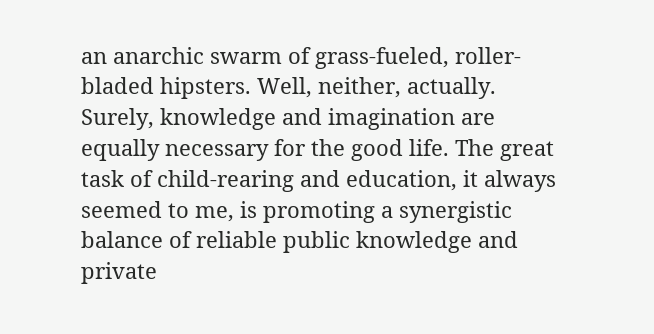an anarchic swarm of grass-fueled, roller-bladed hipsters. Well, neither, actually. Surely, knowledge and imagination are equally necessary for the good life. The great task of child-rearing and education, it always seemed to me, is promoting a synergistic balance of reliable public knowledge and private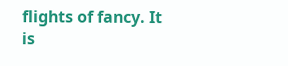flights of fancy. It is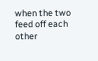when the two feed off each other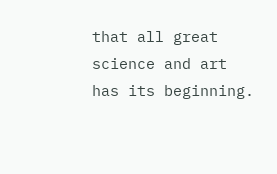that all great science and art has its beginning.